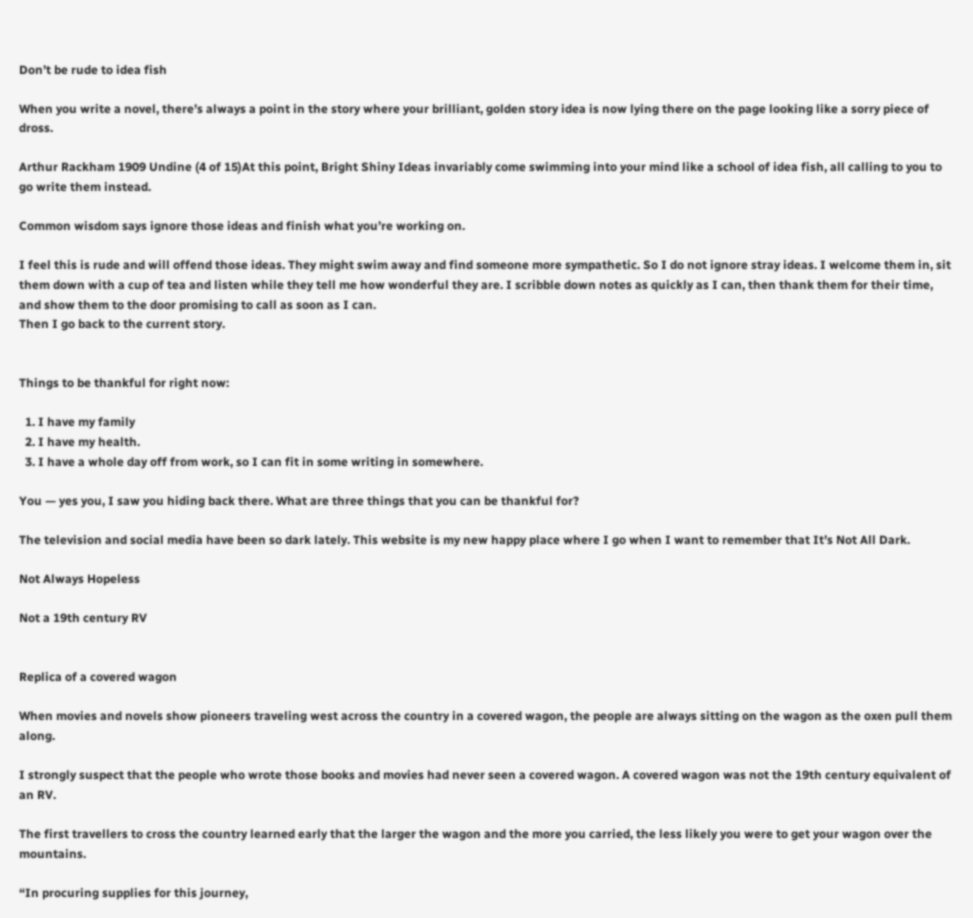Don’t be rude to idea fish

When you write a novel, there’s always a point in the story where your brilliant, golden story idea is now lying there on the page looking like a sorry piece of dross.

Arthur Rackham 1909 Undine (4 of 15)At this point, Bright Shiny Ideas invariably come swimming into your mind like a school of idea fish, all calling to you to go write them instead.

Common wisdom says ignore those ideas and finish what you’re working on.

I feel this is rude and will offend those ideas. They might swim away and find someone more sympathetic. So I do not ignore stray ideas. I welcome them in, sit them down with a cup of tea and listen while they tell me how wonderful they are. I scribble down notes as quickly as I can, then thank them for their time, and show them to the door promising to call as soon as I can.
Then I go back to the current story.


Things to be thankful for right now:

  1. I have my family
  2. I have my health.
  3. I have a whole day off from work, so I can fit in some writing in somewhere.

You — yes you, I saw you hiding back there. What are three things that you can be thankful for?

The television and social media have been so dark lately. This website is my new happy place where I go when I want to remember that It’s Not All Dark.

Not Always Hopeless

Not a 19th century RV


Replica of a covered wagon

When movies and novels show pioneers traveling west across the country in a covered wagon, the people are always sitting on the wagon as the oxen pull them along.

I strongly suspect that the people who wrote those books and movies had never seen a covered wagon. A covered wagon was not the 19th century equivalent of an RV.

The first travellers to cross the country learned early that the larger the wagon and the more you carried, the less likely you were to get your wagon over the mountains.

“In procuring supplies for this journey,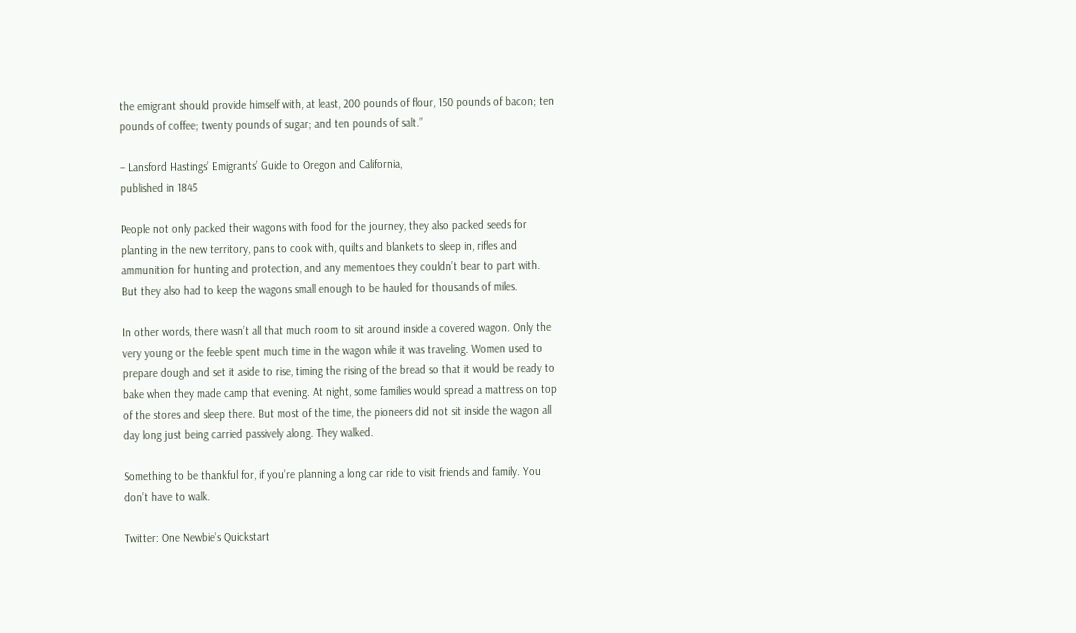the emigrant should provide himself with, at least, 200 pounds of flour, 150 pounds of bacon; ten pounds of coffee; twenty pounds of sugar; and ten pounds of salt.”

– Lansford Hastings’ Emigrants’ Guide to Oregon and California,
published in 1845

People not only packed their wagons with food for the journey, they also packed seeds for planting in the new territory, pans to cook with, quilts and blankets to sleep in, rifles and ammunition for hunting and protection, and any mementoes they couldn’t bear to part with. But they also had to keep the wagons small enough to be hauled for thousands of miles.

In other words, there wasn’t all that much room to sit around inside a covered wagon. Only the very young or the feeble spent much time in the wagon while it was traveling. Women used to prepare dough and set it aside to rise, timing the rising of the bread so that it would be ready to bake when they made camp that evening. At night, some families would spread a mattress on top of the stores and sleep there. But most of the time, the pioneers did not sit inside the wagon all day long just being carried passively along. They walked.

Something to be thankful for, if you’re planning a long car ride to visit friends and family. You don’t have to walk.

Twitter: One Newbie’s Quickstart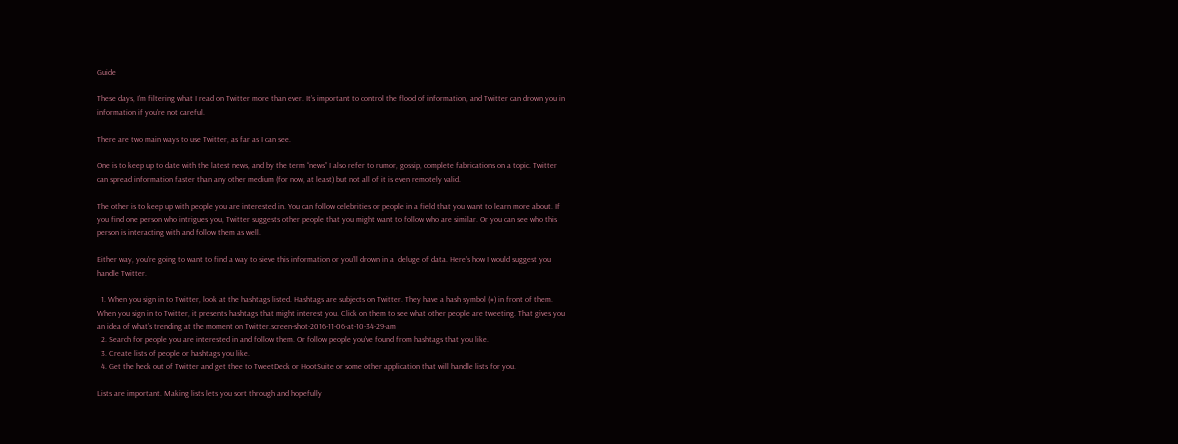Guide

These days, I’m filtering what I read on Twitter more than ever. It’s important to control the flood of information, and Twitter can drown you in information if you’re not careful.

There are two main ways to use Twitter, as far as I can see.

One is to keep up to date with the latest news, and by the term “news” I also refer to rumor, gossip, complete fabrications on a topic. Twitter can spread information faster than any other medium (for now, at least) but not all of it is even remotely valid.

The other is to keep up with people you are interested in. You can follow celebrities or people in a field that you want to learn more about. If you find one person who intrigues you, Twitter suggests other people that you might want to follow who are similar. Or you can see who this person is interacting with and follow them as well.

Either way, you’re going to want to find a way to sieve this information or you’ll drown in a  deluge of data. Here’s how I would suggest you handle Twitter.

  1. When you sign in to Twitter, look at the hashtags listed. Hashtags are subjects on Twitter. They have a hash symbol (#) in front of them. When you sign in to Twitter, it presents hashtags that might interest you. Click on them to see what other people are tweeting. That gives you an idea of what’s trending at the moment on Twitter.screen-shot-2016-11-06-at-10-34-29-am
  2. Search for people you are interested in and follow them. Or follow people you’ve found from hashtags that you like.
  3. Create lists of people or hashtags you like.
  4. Get the heck out of Twitter and get thee to TweetDeck or HootSuite or some other application that will handle lists for you.

Lists are important. Making lists lets you sort through and hopefully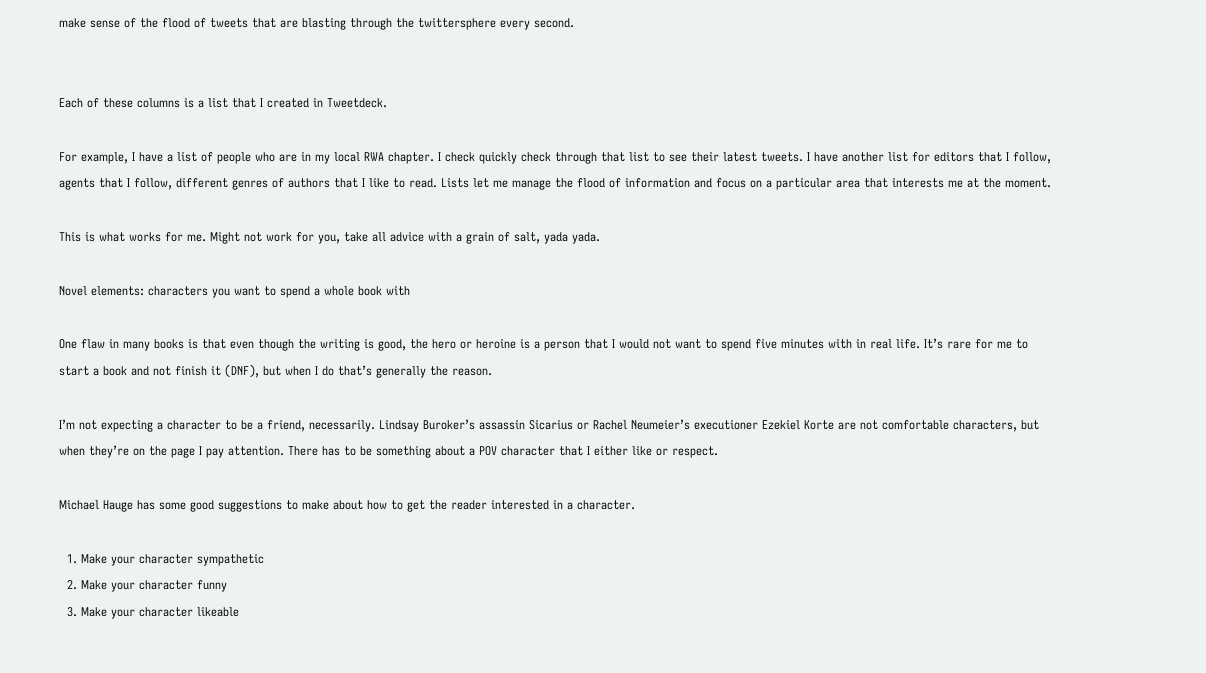make sense of the flood of tweets that are blasting through the twittersphere every second.


Each of these columns is a list that I created in Tweetdeck.

For example, I have a list of people who are in my local RWA chapter. I check quickly check through that list to see their latest tweets. I have another list for editors that I follow, agents that I follow, different genres of authors that I like to read. Lists let me manage the flood of information and focus on a particular area that interests me at the moment.

This is what works for me. Might not work for you, take all advice with a grain of salt, yada yada.

Novel elements: characters you want to spend a whole book with

One flaw in many books is that even though the writing is good, the hero or heroine is a person that I would not want to spend five minutes with in real life. It’s rare for me to start a book and not finish it (DNF), but when I do that’s generally the reason.

I’m not expecting a character to be a friend, necessarily. Lindsay Buroker’s assassin Sicarius or Rachel Neumeier’s executioner Ezekiel Korte are not comfortable characters, but when they’re on the page I pay attention. There has to be something about a POV character that I either like or respect.

Michael Hauge has some good suggestions to make about how to get the reader interested in a character.

  1. Make your character sympathetic
  2. Make your character funny
  3. Make your character likeable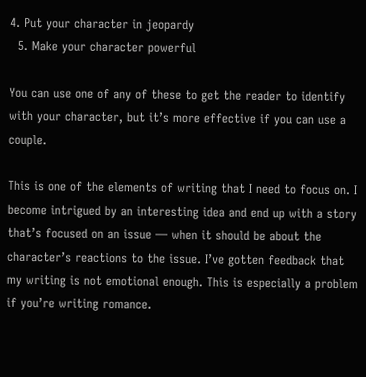4. Put your character in jeopardy
  5. Make your character powerful

You can use one of any of these to get the reader to identify with your character, but it’s more effective if you can use a couple.

This is one of the elements of writing that I need to focus on. I become intrigued by an interesting idea and end up with a story that’s focused on an issue — when it should be about the character’s reactions to the issue. I’ve gotten feedback that my writing is not emotional enough. This is especially a problem if you’re writing romance.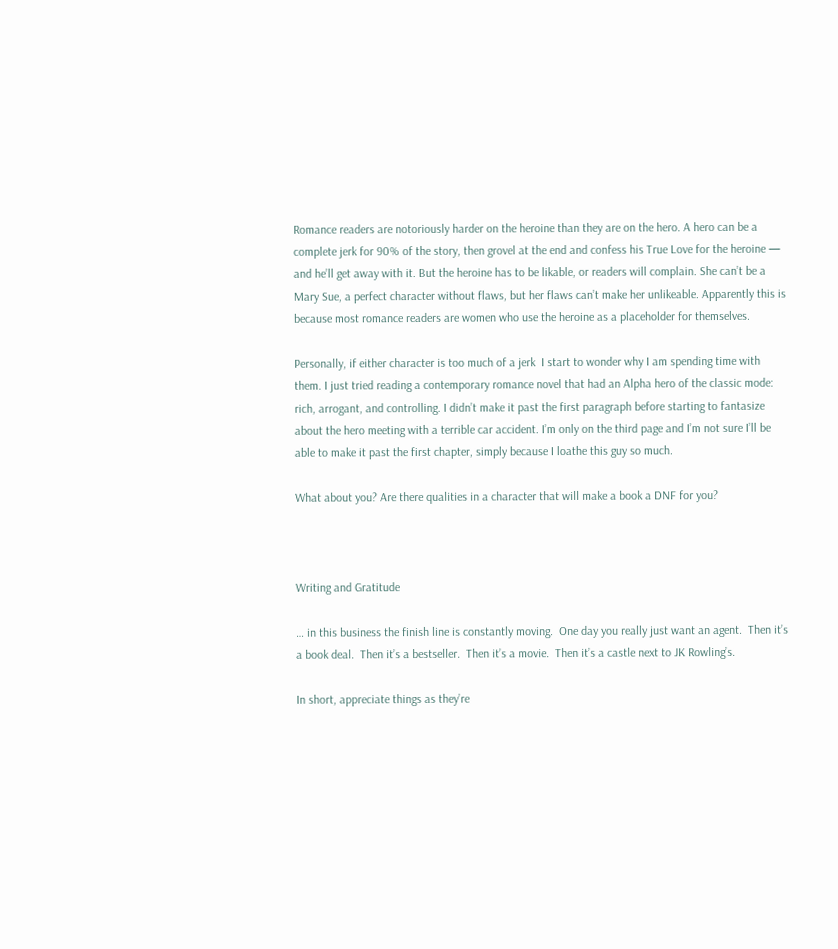Romance readers are notoriously harder on the heroine than they are on the hero. A hero can be a complete jerk for 90% of the story, then grovel at the end and confess his True Love for the heroine — and he’ll get away with it. But the heroine has to be likable, or readers will complain. She can’t be a Mary Sue, a perfect character without flaws, but her flaws can’t make her unlikeable. Apparently this is because most romance readers are women who use the heroine as a placeholder for themselves.

Personally, if either character is too much of a jerk  I start to wonder why I am spending time with them. I just tried reading a contemporary romance novel that had an Alpha hero of the classic mode: rich, arrogant, and controlling. I didn’t make it past the first paragraph before starting to fantasize about the hero meeting with a terrible car accident. I’m only on the third page and I’m not sure I’ll be able to make it past the first chapter, simply because I loathe this guy so much.

What about you? Are there qualities in a character that will make a book a DNF for you?



Writing and Gratitude

… in this business the finish line is constantly moving.  One day you really just want an agent.  Then it’s a book deal.  Then it’s a bestseller.  Then it’s a movie.  Then it’s a castle next to JK Rowling’s.

In short, appreciate things as they’re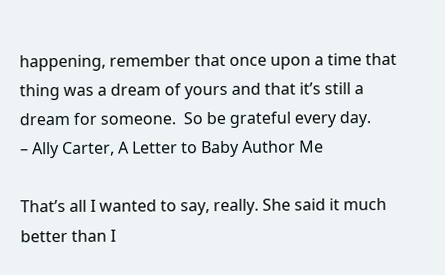happening, remember that once upon a time that thing was a dream of yours and that it’s still a dream for someone.  So be grateful every day.
– Ally Carter, A Letter to Baby Author Me

That’s all I wanted to say, really. She said it much better than I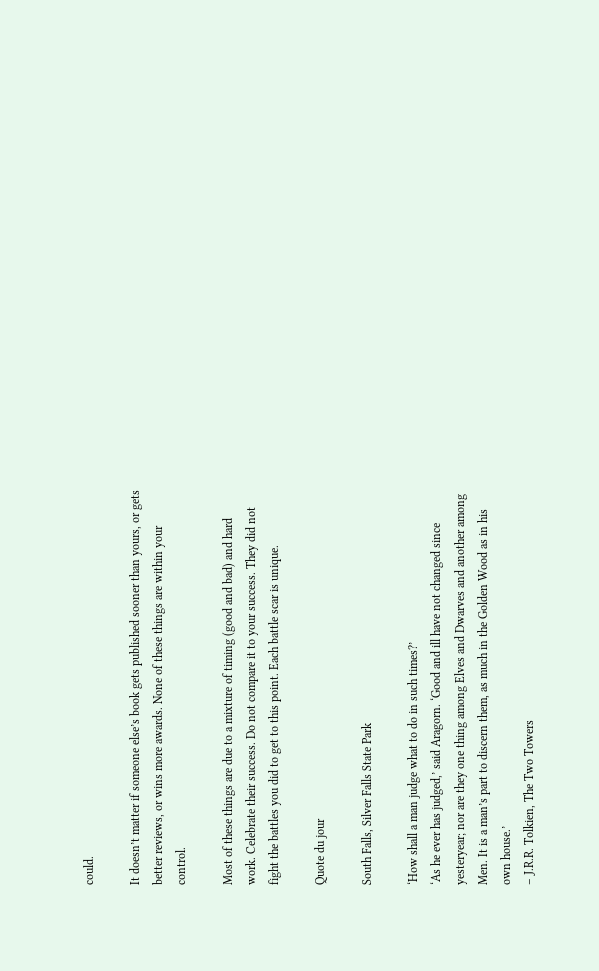could.

It doesn’t matter if someone else’s book gets published sooner than yours, or gets better reviews, or wins more awards. None of these things are within your control.

Most of these things are due to a mixture of timing (good and bad) and hard work. Celebrate their success. Do not compare it to your success. They did not fight the battles you did to get to this point. Each battle scar is unique.

Quote du jour

South Falls, Silver Falls State Park

‘How shall a man judge what to do in such times?’
‘As he ever has judged,’ said Aragorn. ‘Good and ill have not changed since yesteryear; nor are they one thing among Elves and Dwarves and another among Men. It is a man’s part to discern them, as much in the Golden Wood as in his own house.’
– J.R.R. Tolkien, The Two Towers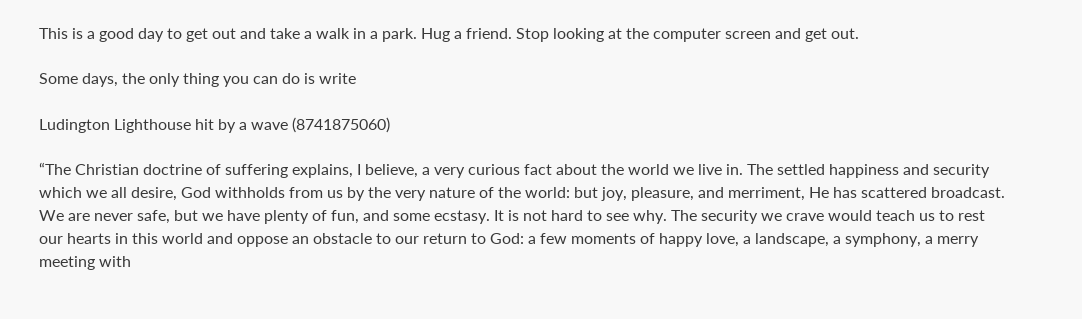This is a good day to get out and take a walk in a park. Hug a friend. Stop looking at the computer screen and get out.

Some days, the only thing you can do is write

Ludington Lighthouse hit by a wave (8741875060)

“The Christian doctrine of suffering explains, I believe, a very curious fact about the world we live in. The settled happiness and security which we all desire, God withholds from us by the very nature of the world: but joy, pleasure, and merriment, He has scattered broadcast. We are never safe, but we have plenty of fun, and some ecstasy. It is not hard to see why. The security we crave would teach us to rest our hearts in this world and oppose an obstacle to our return to God: a few moments of happy love, a landscape, a symphony, a merry meeting with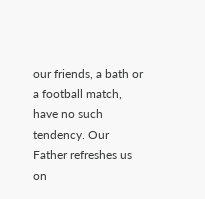our friends, a bath or a football match, have no such tendency. Our Father refreshes us on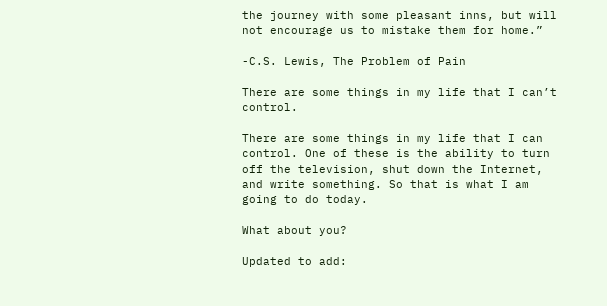the journey with some pleasant inns, but will not encourage us to mistake them for home.”

-C.S. Lewis, The Problem of Pain

There are some things in my life that I can’t control.

There are some things in my life that I can control. One of these is the ability to turn off the television, shut down the Internet, and write something. So that is what I am going to do today.

What about you?

Updated to add: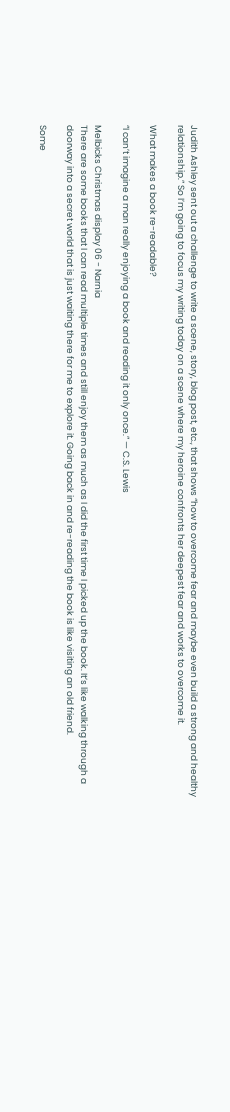Judith Ashley sent out a challenge to write a scene, story, blog post, etc., that shows “how to overcome fear and maybe even build a strong and healthy relationship.” So I’m going to focus my writing today on a scene where my heroine confronts her deepest fear and works to overcome it.

What makes a book re-readable?

“I can’t imagine a man really enjoying a book and reading it only once.” — C.S. Lewis

Melbicks Christmas display 06 - Narnia
There are some books that I can read multiple times and still enjoy them as much as I did the first time I picked up the book. It’s like walking through a doorway into a secret world that is just waiting there for me to explore it. Going back in and re-reading the book is like visiting an old friend.

Some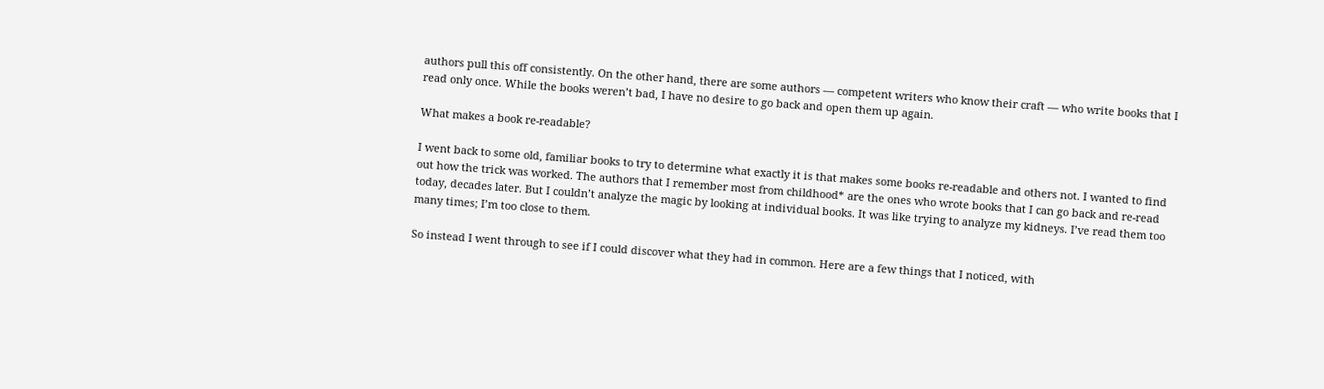authors pull this off consistently. On the other hand, there are some authors — competent writers who know their craft — who write books that I read only once. While the books weren’t bad, I have no desire to go back and open them up again.

What makes a book re-readable?

I went back to some old, familiar books to try to determine what exactly it is that makes some books re-readable and others not. I wanted to find out how the trick was worked. The authors that I remember most from childhood* are the ones who wrote books that I can go back and re-read today, decades later. But I couldn’t analyze the magic by looking at individual books. It was like trying to analyze my kidneys. I’ve read them too many times; I’m too close to them.

So instead I went through to see if I could discover what they had in common. Here are a few things that I noticed, with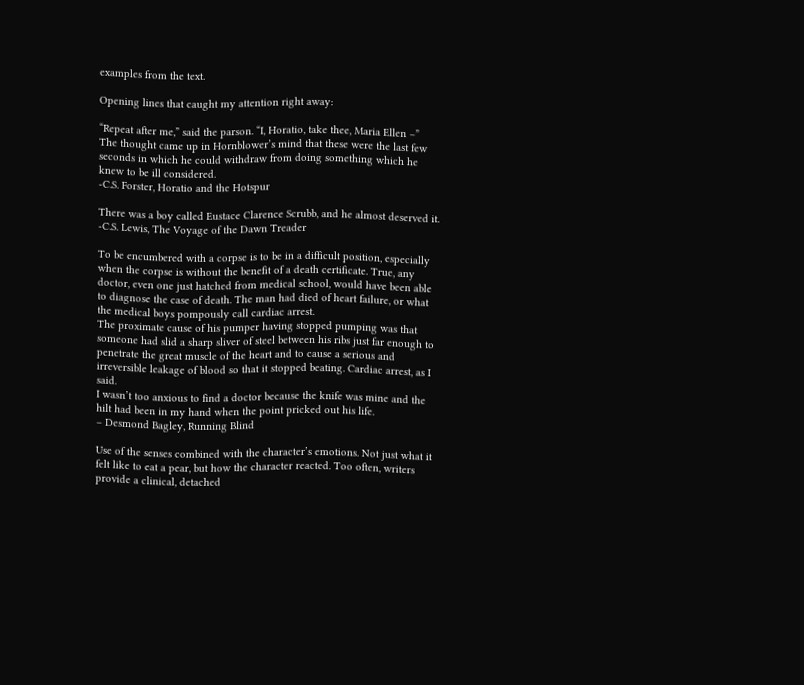examples from the text.

Opening lines that caught my attention right away:

“Repeat after me,” said the parson. “I, Horatio, take thee, Maria Ellen –”
The thought came up in Hornblower’s mind that these were the last few seconds in which he could withdraw from doing something which he knew to be ill considered.
-C.S. Forster, Horatio and the Hotspur

There was a boy called Eustace Clarence Scrubb, and he almost deserved it.
-C.S. Lewis, The Voyage of the Dawn Treader

To be encumbered with a corpse is to be in a difficult position, especially when the corpse is without the benefit of a death certificate. True, any doctor, even one just hatched from medical school, would have been able to diagnose the case of death. The man had died of heart failure, or what the medical boys pompously call cardiac arrest.
The proximate cause of his pumper having stopped pumping was that someone had slid a sharp sliver of steel between his ribs just far enough to penetrate the great muscle of the heart and to cause a serious and irreversible leakage of blood so that it stopped beating. Cardiac arrest, as I said.
I wasn’t too anxious to find a doctor because the knife was mine and the hilt had been in my hand when the point pricked out his life.
– Desmond Bagley, Running Blind

Use of the senses combined with the character’s emotions. Not just what it felt like to eat a pear, but how the character reacted. Too often, writers provide a clinical, detached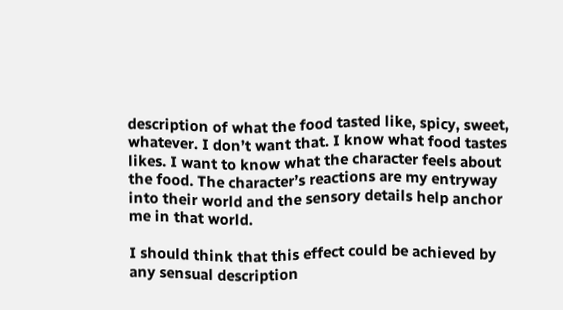description of what the food tasted like, spicy, sweet, whatever. I don’t want that. I know what food tastes likes. I want to know what the character feels about the food. The character’s reactions are my entryway into their world and the sensory details help anchor me in that world.

I should think that this effect could be achieved by any sensual description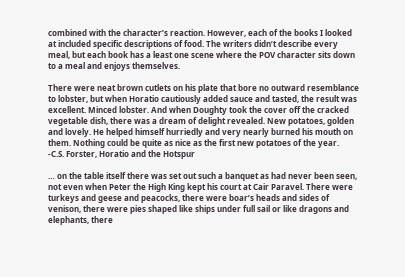combined with the character’s reaction. However, each of the books I looked at included specific descriptions of food. The writers didn’t describe every  meal, but each book has a least one scene where the POV character sits down to a meal and enjoys themselves.

There were neat brown cutlets on his plate that bore no outward resemblance to lobster, but when Horatio cautiously added sauce and tasted, the result was excellent. Minced lobster. And when Doughty took the cover off the cracked vegetable dish, there was a dream of delight revealed. New potatoes, golden and lovely. He helped himself hurriedly and very nearly burned his mouth on them. Nothing could be quite as nice as the first new potatoes of the year.
-C.S. Forster, Horatio and the Hotspur

… on the table itself there was set out such a banquet as had never been seen, not even when Peter the High King kept his court at Cair Paravel. There were turkeys and geese and peacocks, there were boar’s heads and sides of venison, there were pies shaped like ships under full sail or like dragons and elephants, there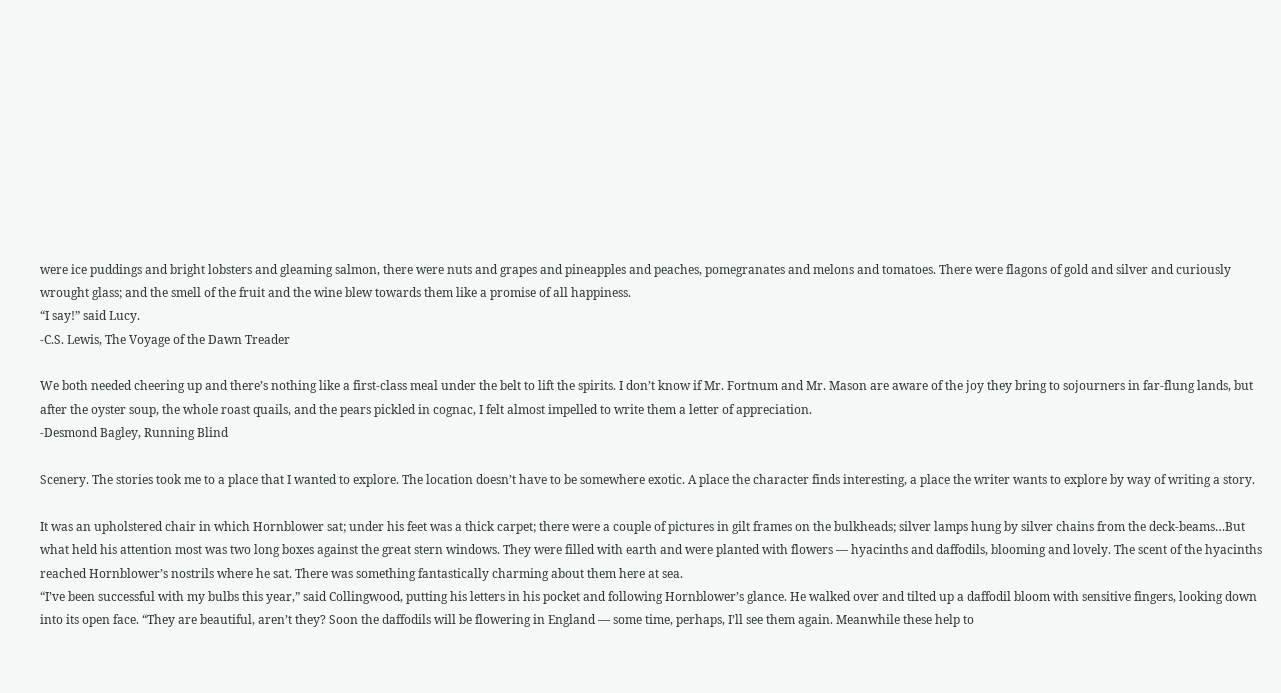were ice puddings and bright lobsters and gleaming salmon, there were nuts and grapes and pineapples and peaches, pomegranates and melons and tomatoes. There were flagons of gold and silver and curiously wrought glass; and the smell of the fruit and the wine blew towards them like a promise of all happiness.
“I say!” said Lucy.
-C.S. Lewis, The Voyage of the Dawn Treader

We both needed cheering up and there’s nothing like a first-class meal under the belt to lift the spirits. I don’t know if Mr. Fortnum and Mr. Mason are aware of the joy they bring to sojourners in far-flung lands, but after the oyster soup, the whole roast quails, and the pears pickled in cognac, I felt almost impelled to write them a letter of appreciation.
-Desmond Bagley, Running Blind

Scenery. The stories took me to a place that I wanted to explore. The location doesn’t have to be somewhere exotic. A place the character finds interesting, a place the writer wants to explore by way of writing a story.

It was an upholstered chair in which Hornblower sat; under his feet was a thick carpet; there were a couple of pictures in gilt frames on the bulkheads; silver lamps hung by silver chains from the deck-beams…But what held his attention most was two long boxes against the great stern windows. They were filled with earth and were planted with flowers — hyacinths and daffodils, blooming and lovely. The scent of the hyacinths reached Hornblower’s nostrils where he sat. There was something fantastically charming about them here at sea.
“I’ve been successful with my bulbs this year,” said Collingwood, putting his letters in his pocket and following Hornblower’s glance. He walked over and tilted up a daffodil bloom with sensitive fingers, looking down into its open face. “They are beautiful, aren’t they? Soon the daffodils will be flowering in England — some time, perhaps, I’ll see them again. Meanwhile these help to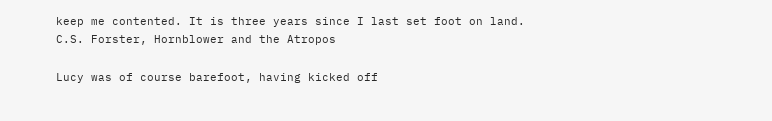keep me contented. It is three years since I last set foot on land.
C.S. Forster, Hornblower and the Atropos

Lucy was of course barefoot, having kicked off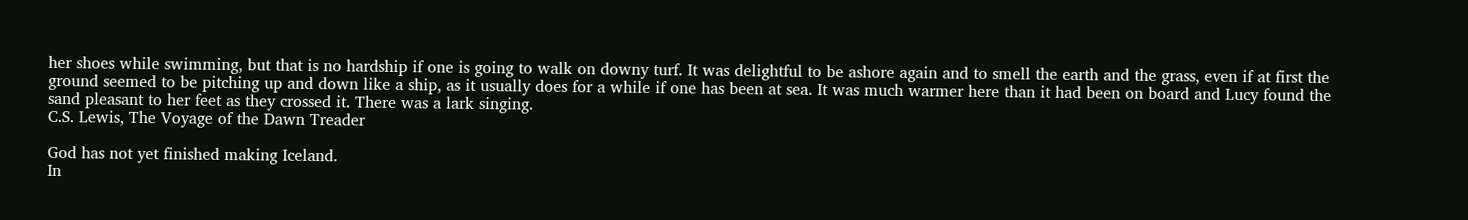her shoes while swimming, but that is no hardship if one is going to walk on downy turf. It was delightful to be ashore again and to smell the earth and the grass, even if at first the ground seemed to be pitching up and down like a ship, as it usually does for a while if one has been at sea. It was much warmer here than it had been on board and Lucy found the sand pleasant to her feet as they crossed it. There was a lark singing.
C.S. Lewis, The Voyage of the Dawn Treader

God has not yet finished making Iceland.
In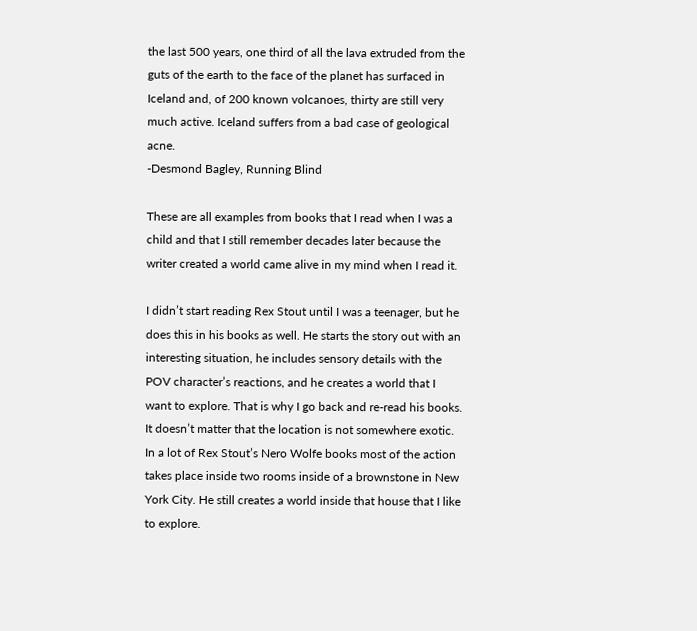the last 500 years, one third of all the lava extruded from the guts of the earth to the face of the planet has surfaced in Iceland and, of 200 known volcanoes, thirty are still very much active. Iceland suffers from a bad case of geological acne.
-Desmond Bagley, Running Blind

These are all examples from books that I read when I was a child and that I still remember decades later because the writer created a world came alive in my mind when I read it.

I didn’t start reading Rex Stout until I was a teenager, but he does this in his books as well. He starts the story out with an interesting situation, he includes sensory details with the POV character’s reactions, and he creates a world that I want to explore. That is why I go back and re-read his books. It doesn’t matter that the location is not somewhere exotic. In a lot of Rex Stout’s Nero Wolfe books most of the action takes place inside two rooms inside of a brownstone in New York City. He still creates a world inside that house that I like to explore.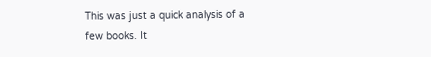This was just a quick analysis of a few books. It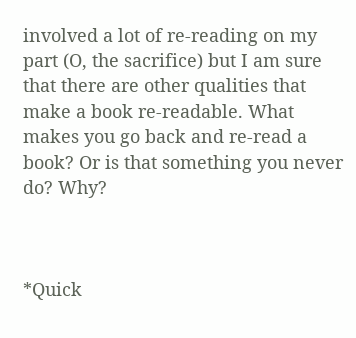involved a lot of re-reading on my part (O, the sacrifice) but I am sure that there are other qualities that make a book re-readable. What makes you go back and re-read a book? Or is that something you never do? Why?



*Quick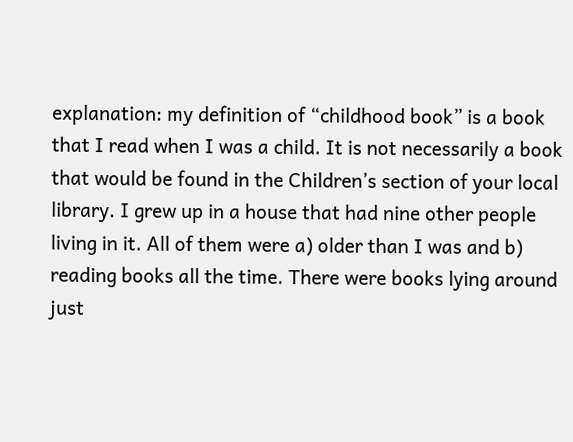explanation: my definition of “childhood book” is a book that I read when I was a child. It is not necessarily a book that would be found in the Children’s section of your local library. I grew up in a house that had nine other people living in it. All of them were a) older than I was and b) reading books all the time. There were books lying around just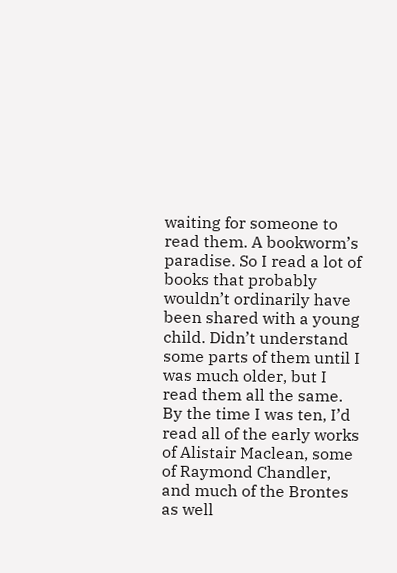waiting for someone to read them. A bookworm’s paradise. So I read a lot of books that probably wouldn’t ordinarily have been shared with a young child. Didn’t understand some parts of them until I was much older, but I read them all the same. By the time I was ten, I’d read all of the early works of Alistair Maclean, some of Raymond Chandler, and much of the Brontes as well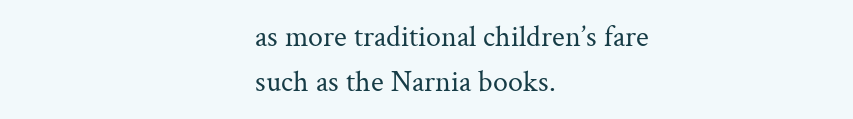as more traditional children’s fare such as the Narnia books.